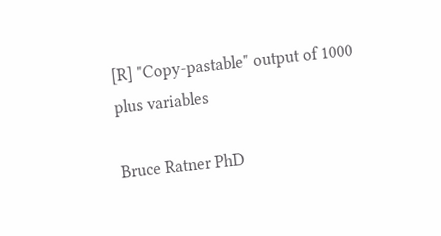[R] "Copy-pastable" output of 1000 plus variables

Bruce Ratner PhD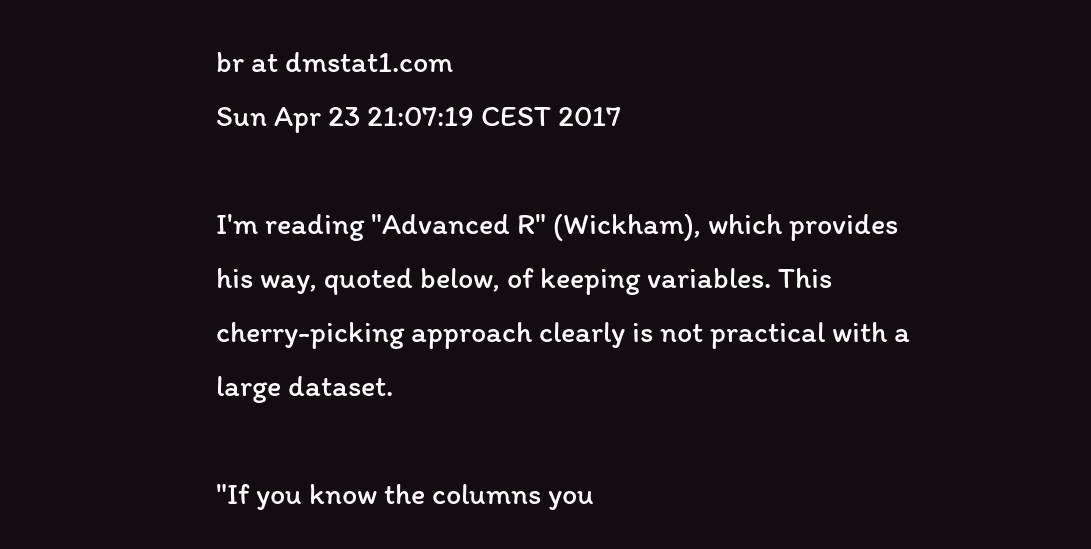br at dmstat1.com
Sun Apr 23 21:07:19 CEST 2017

I'm reading "Advanced R" (Wickham), which provides his way, quoted below, of keeping variables. This cherry-picking approach clearly is not practical with a large dataset.

"If you know the columns you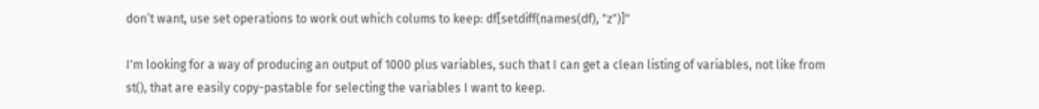don’t want, use set operations to work out which colums to keep: df[setdiff(names(df), "z")]"

I'm looking for a way of producing an output of 1000 plus variables, such that I can get a clean listing of variables, not like from st(), that are easily copy-pastable for selecting the variables I want to keep.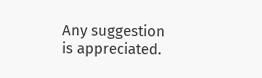Any suggestion is appreciated.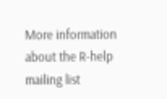More information about the R-help mailing list